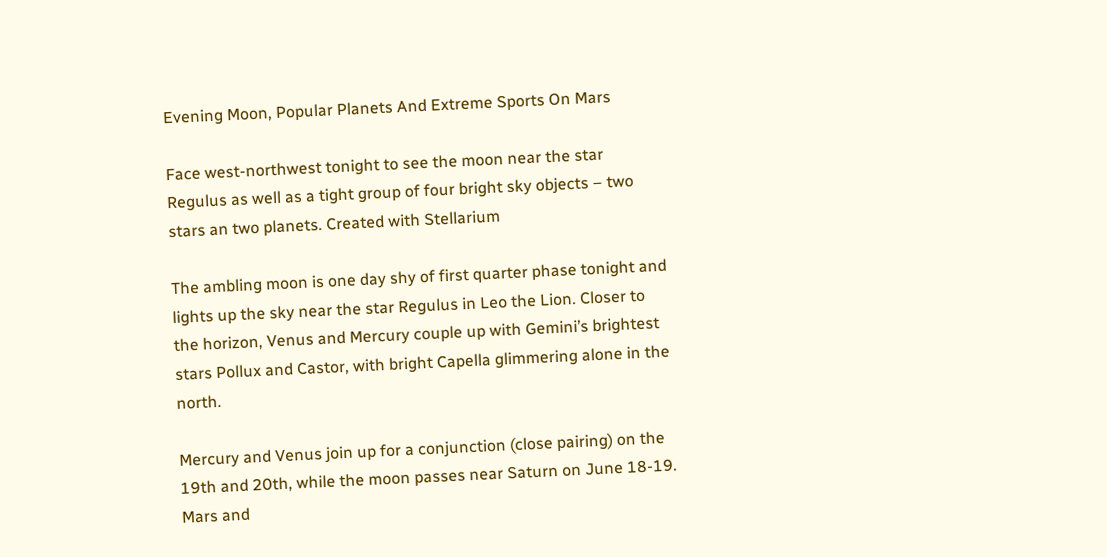Evening Moon, Popular Planets And Extreme Sports On Mars

Face west-northwest tonight to see the moon near the star Regulus as well as a tight group of four bright sky objects – two stars an two planets. Created with Stellarium

The ambling moon is one day shy of first quarter phase tonight and lights up the sky near the star Regulus in Leo the Lion. Closer to the horizon, Venus and Mercury couple up with Gemini’s brightest stars Pollux and Castor, with bright Capella glimmering alone in the north.

Mercury and Venus join up for a conjunction (close pairing) on the 19th and 20th, while the moon passes near Saturn on June 18-19. Mars and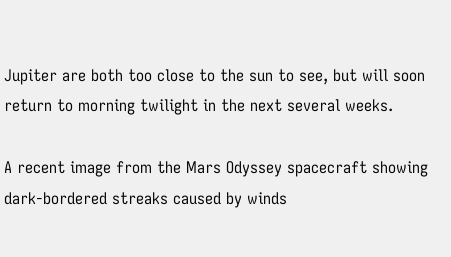Jupiter are both too close to the sun to see, but will soon return to morning twilight in the next several weeks.

A recent image from the Mars Odyssey spacecraft showing dark-bordered streaks caused by winds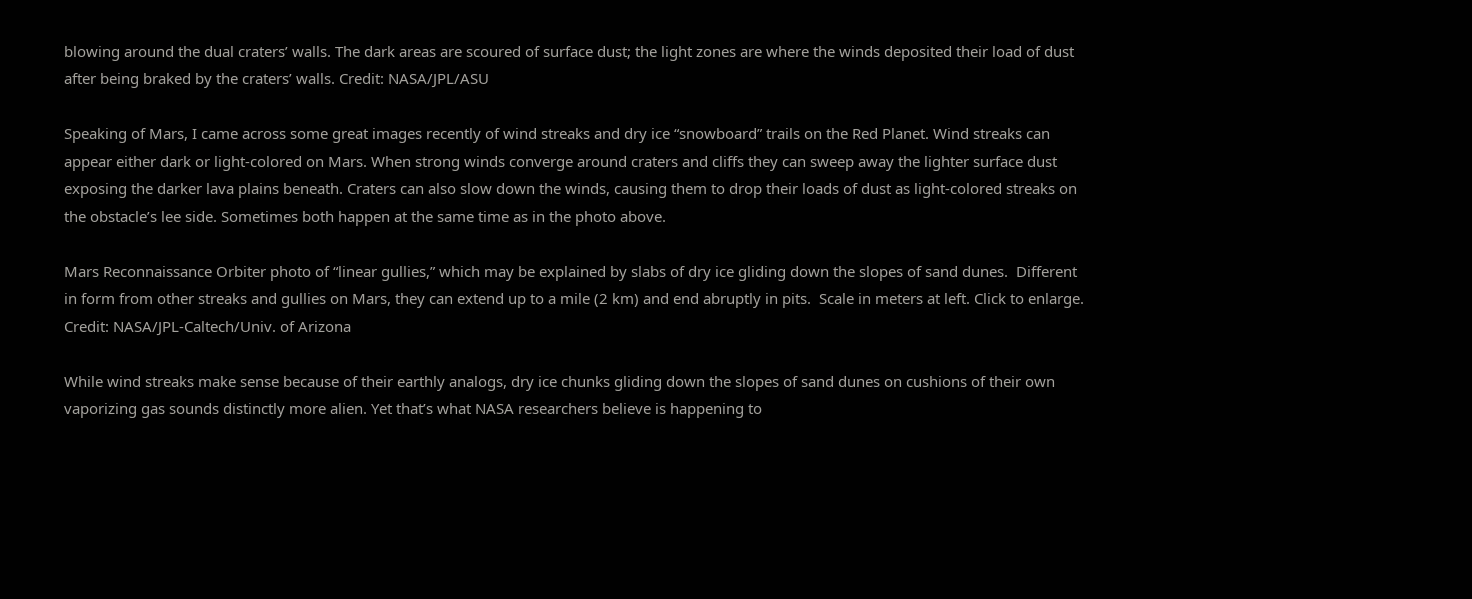blowing around the dual craters’ walls. The dark areas are scoured of surface dust; the light zones are where the winds deposited their load of dust after being braked by the craters’ walls. Credit: NASA/JPL/ASU

Speaking of Mars, I came across some great images recently of wind streaks and dry ice “snowboard” trails on the Red Planet. Wind streaks can appear either dark or light-colored on Mars. When strong winds converge around craters and cliffs they can sweep away the lighter surface dust exposing the darker lava plains beneath. Craters can also slow down the winds, causing them to drop their loads of dust as light-colored streaks on the obstacle’s lee side. Sometimes both happen at the same time as in the photo above.

Mars Reconnaissance Orbiter photo of “linear gullies,” which may be explained by slabs of dry ice gliding down the slopes of sand dunes.  Different in form from other streaks and gullies on Mars, they can extend up to a mile (2 km) and end abruptly in pits.  Scale in meters at left. Click to enlarge. Credit: NASA/JPL-Caltech/Univ. of Arizona

While wind streaks make sense because of their earthly analogs, dry ice chunks gliding down the slopes of sand dunes on cushions of their own vaporizing gas sounds distinctly more alien. Yet that’s what NASA researchers believe is happening to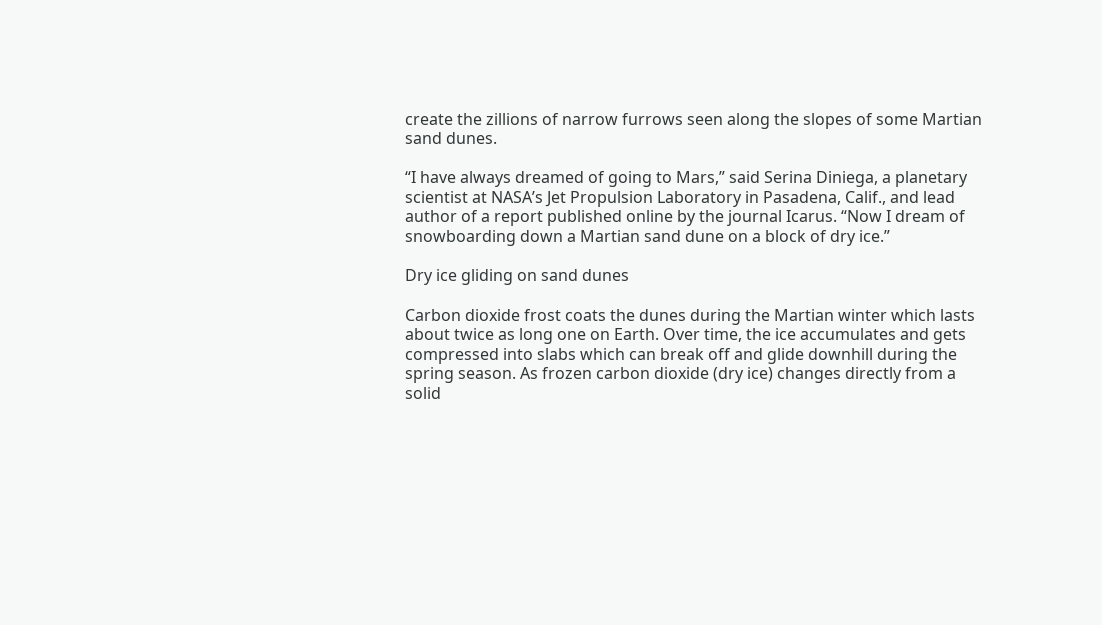create the zillions of narrow furrows seen along the slopes of some Martian sand dunes.

“I have always dreamed of going to Mars,” said Serina Diniega, a planetary scientist at NASA’s Jet Propulsion Laboratory in Pasadena, Calif., and lead author of a report published online by the journal Icarus. “Now I dream of snowboarding down a Martian sand dune on a block of dry ice.”

Dry ice gliding on sand dunes

Carbon dioxide frost coats the dunes during the Martian winter which lasts about twice as long one on Earth. Over time, the ice accumulates and gets compressed into slabs which can break off and glide downhill during the spring season. As frozen carbon dioxide (dry ice) changes directly from a solid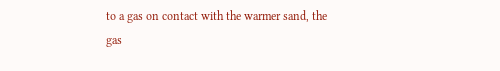to a gas on contact with the warmer sand, the gas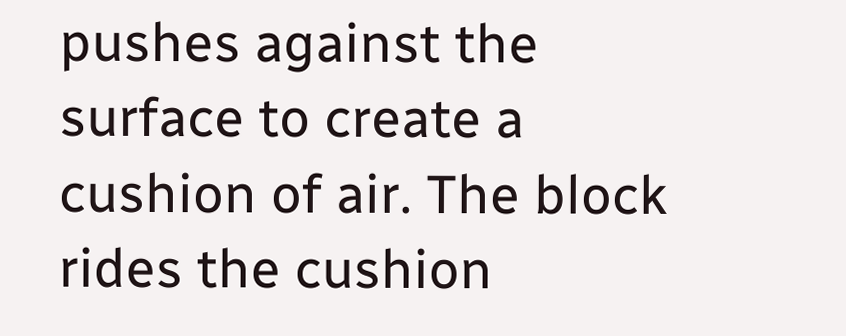pushes against the surface to create a cushion of air. The block rides the cushion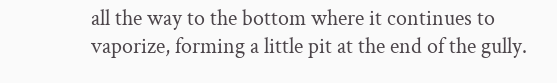all the way to the bottom where it continues to vaporize, forming a little pit at the end of the gully.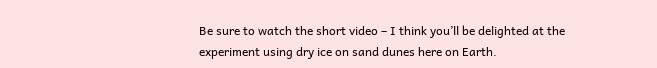Be sure to watch the short video – I think you’ll be delighted at the experiment using dry ice on sand dunes here on Earth.